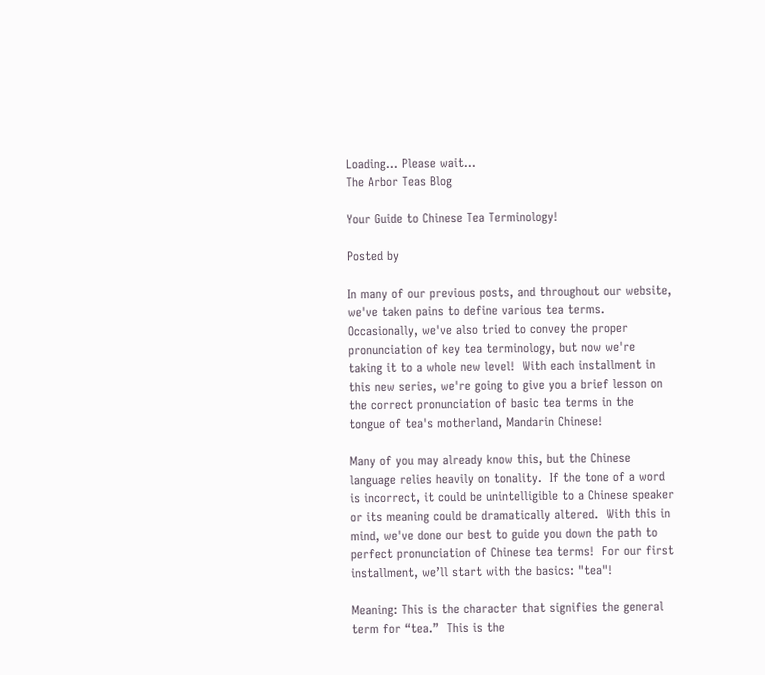Loading... Please wait...
The Arbor Teas Blog

Your Guide to Chinese Tea Terminology!

Posted by

In many of our previous posts, and throughout our website, we've taken pains to define various tea terms. Occasionally, we've also tried to convey the proper pronunciation of key tea terminology, but now we're taking it to a whole new level!  With each installment in this new series, we're going to give you a brief lesson on the correct pronunciation of basic tea terms in the tongue of tea's motherland, Mandarin Chinese!

Many of you may already know this, but the Chinese language relies heavily on tonality.  If the tone of a word is incorrect, it could be unintelligible to a Chinese speaker or its meaning could be dramatically altered.  With this in mind, we've done our best to guide you down the path to perfect pronunciation of Chinese tea terms!  For our first installment, we’ll start with the basics: "tea"!

Meaning: This is the character that signifies the general term for “tea.”  This is the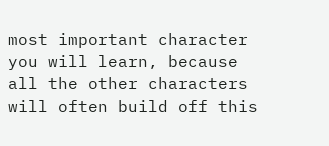most important character you will learn, because all the other characters will often build off this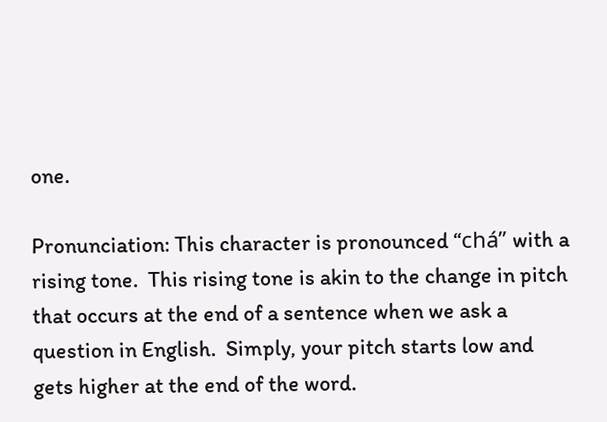one.

Pronunciation: This character is pronounced “chá” with a rising tone.  This rising tone is akin to the change in pitch that occurs at the end of a sentence when we ask a question in English.  Simply, your pitch starts low and gets higher at the end of the word.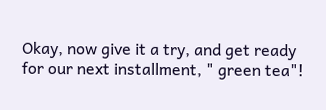Okay, now give it a try, and get ready for our next installment, " green tea"!